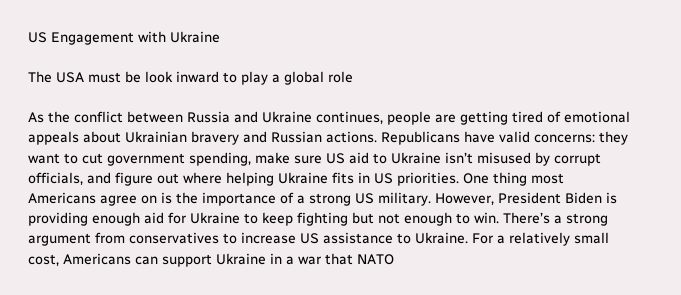US Engagement with Ukraine

The USA must be look inward to play a global role

As the conflict between Russia and Ukraine continues, people are getting tired of emotional appeals about Ukrainian bravery and Russian actions. Republicans have valid concerns: they want to cut government spending, make sure US aid to Ukraine isn’t misused by corrupt officials, and figure out where helping Ukraine fits in US priorities. One thing most Americans agree on is the importance of a strong US military. However, President Biden is providing enough aid for Ukraine to keep fighting but not enough to win. There’s a strong argument from conservatives to increase US assistance to Ukraine. For a relatively small cost, Americans can support Ukraine in a war that NATO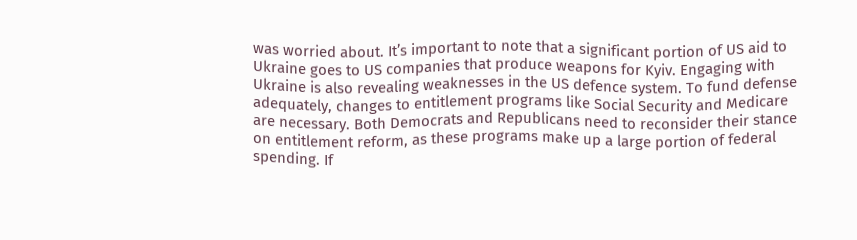was worried about. It’s important to note that a significant portion of US aid to Ukraine goes to US companies that produce weapons for Kyiv. Engaging with Ukraine is also revealing weaknesses in the US defence system. To fund defense adequately, changes to entitlement programs like Social Security and Medicare are necessary. Both Democrats and Republicans need to reconsider their stance on entitlement reform, as these programs make up a large portion of federal spending. If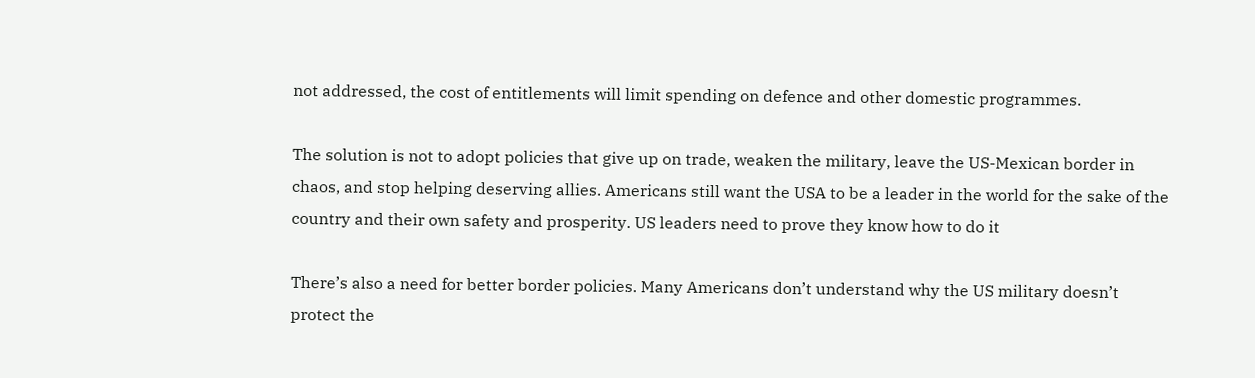not addressed, the cost of entitlements will limit spending on defence and other domestic programmes.

The solution is not to adopt policies that give up on trade, weaken the military, leave the US-Mexican border in chaos, and stop helping deserving allies. Americans still want the USA to be a leader in the world for the sake of the country and their own safety and prosperity. US leaders need to prove they know how to do it

There’s also a need for better border policies. Many Americans don’t understand why the US military doesn’t protect the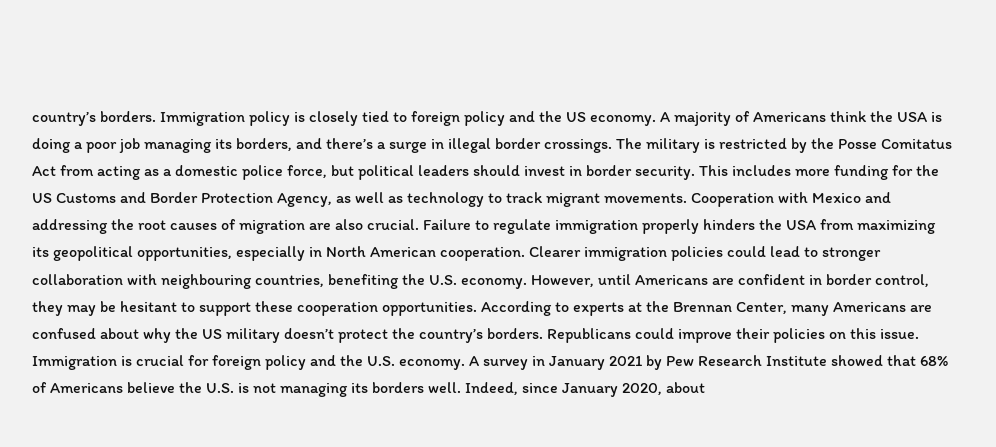country’s borders. Immigration policy is closely tied to foreign policy and the US economy. A majority of Americans think the USA is doing a poor job managing its borders, and there’s a surge in illegal border crossings. The military is restricted by the Posse Comitatus Act from acting as a domestic police force, but political leaders should invest in border security. This includes more funding for the US Customs and Border Protection Agency, as well as technology to track migrant movements. Cooperation with Mexico and addressing the root causes of migration are also crucial. Failure to regulate immigration properly hinders the USA from maximizing its geopolitical opportunities, especially in North American cooperation. Clearer immigration policies could lead to stronger collaboration with neighbouring countries, benefiting the U.S. economy. However, until Americans are confident in border control, they may be hesitant to support these cooperation opportunities. According to experts at the Brennan Center, many Americans are confused about why the US military doesn’t protect the country’s borders. Republicans could improve their policies on this issue. Immigration is crucial for foreign policy and the U.S. economy. A survey in January 2021 by Pew Research Institute showed that 68% of Americans believe the U.S. is not managing its borders well. Indeed, since January 2020, about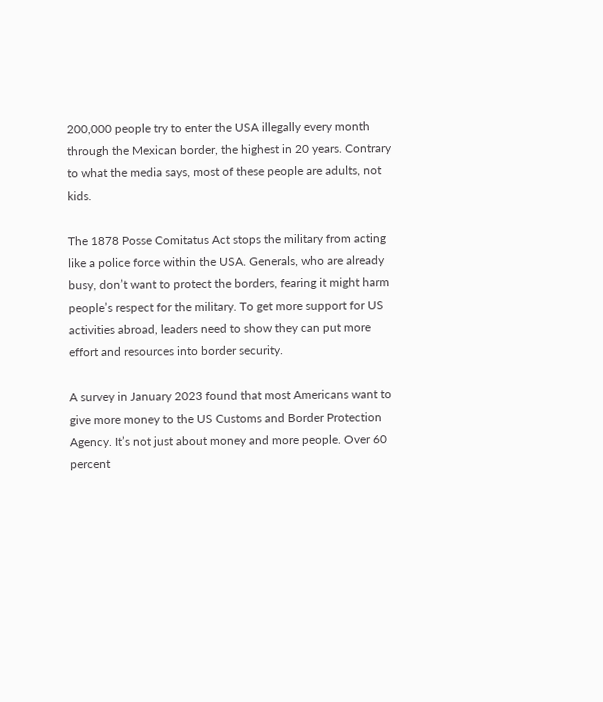200,000 people try to enter the USA illegally every month through the Mexican border, the highest in 20 years. Contrary to what the media says, most of these people are adults, not kids.

The 1878 Posse Comitatus Act stops the military from acting like a police force within the USA. Generals, who are already busy, don’t want to protect the borders, fearing it might harm people’s respect for the military. To get more support for US activities abroad, leaders need to show they can put more effort and resources into border security.

A survey in January 2023 found that most Americans want to give more money to the US Customs and Border Protection Agency. It’s not just about money and more people. Over 60 percent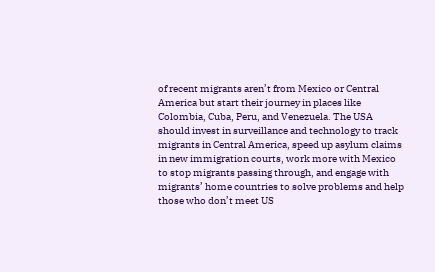of recent migrants aren’t from Mexico or Central America but start their journey in places like Colombia, Cuba, Peru, and Venezuela. The USA should invest in surveillance and technology to track migrants in Central America, speed up asylum claims in new immigration courts, work more with Mexico to stop migrants passing through, and engage with migrants’ home countries to solve problems and help those who don’t meet US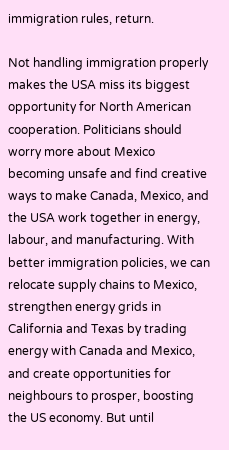immigration rules, return.

Not handling immigration properly makes the USA miss its biggest opportunity for North American cooperation. Politicians should worry more about Mexico becoming unsafe and find creative ways to make Canada, Mexico, and the USA work together in energy, labour, and manufacturing. With better immigration policies, we can relocate supply chains to Mexico, strengthen energy grids in California and Texas by trading energy with Canada and Mexico, and create opportunities for neighbours to prosper, boosting the US economy. But until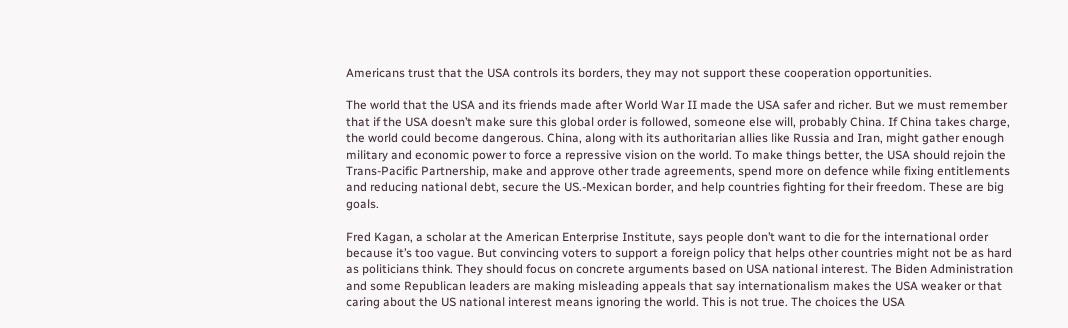Americans trust that the USA controls its borders, they may not support these cooperation opportunities.

The world that the USA and its friends made after World War II made the USA safer and richer. But we must remember that if the USA doesn’t make sure this global order is followed, someone else will, probably China. If China takes charge, the world could become dangerous. China, along with its authoritarian allies like Russia and Iran, might gather enough military and economic power to force a repressive vision on the world. To make things better, the USA should rejoin the Trans-Pacific Partnership, make and approve other trade agreements, spend more on defence while fixing entitlements and reducing national debt, secure the US.-Mexican border, and help countries fighting for their freedom. These are big goals.

Fred Kagan, a scholar at the American Enterprise Institute, says people don’t want to die for the international order because it’s too vague. But convincing voters to support a foreign policy that helps other countries might not be as hard as politicians think. They should focus on concrete arguments based on USA national interest. The Biden Administration and some Republican leaders are making misleading appeals that say internationalism makes the USA weaker or that caring about the US national interest means ignoring the world. This is not true. The choices the USA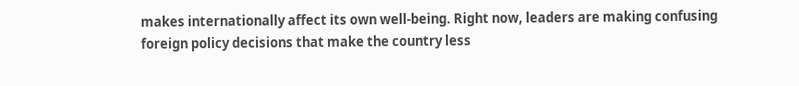makes internationally affect its own well-being. Right now, leaders are making confusing foreign policy decisions that make the country less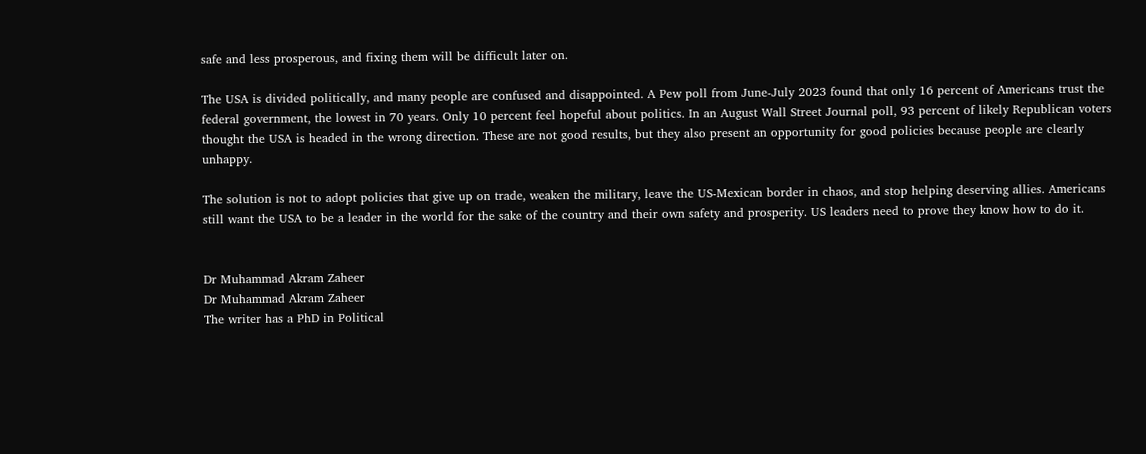safe and less prosperous, and fixing them will be difficult later on.

The USA is divided politically, and many people are confused and disappointed. A Pew poll from June-July 2023 found that only 16 percent of Americans trust the federal government, the lowest in 70 years. Only 10 percent feel hopeful about politics. In an August Wall Street Journal poll, 93 percent of likely Republican voters thought the USA is headed in the wrong direction. These are not good results, but they also present an opportunity for good policies because people are clearly unhappy.

The solution is not to adopt policies that give up on trade, weaken the military, leave the US-Mexican border in chaos, and stop helping deserving allies. Americans still want the USA to be a leader in the world for the sake of the country and their own safety and prosperity. US leaders need to prove they know how to do it.


Dr Muhammad Akram Zaheer
Dr Muhammad Akram Zaheer
The writer has a PhD in Political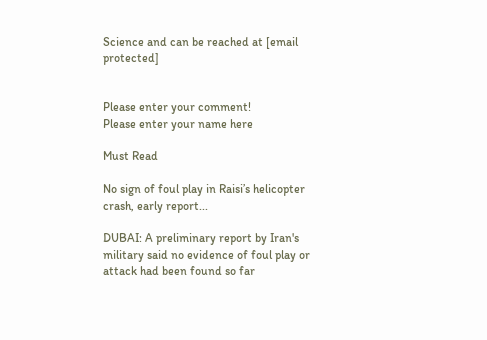Science and can be reached at [email protected]


Please enter your comment!
Please enter your name here

Must Read

No sign of foul play in Raisi’s helicopter crash, early report...

DUBAI: A preliminary report by Iran's military said no evidence of foul play or attack had been found so far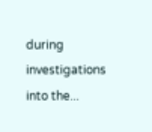during investigations into the...